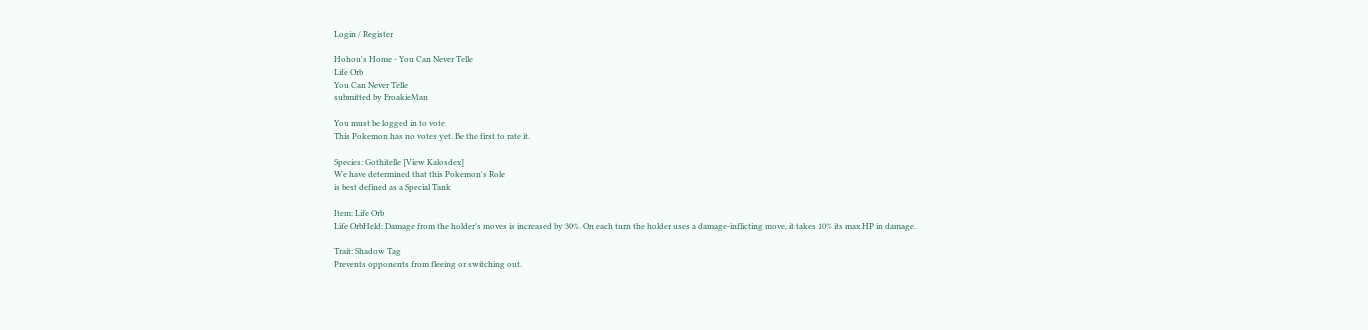Login / Register

Hohou's Home - You Can Never Telle
Life Orb
You Can Never Telle
submitted by FroakieMan

You must be logged in to vote
This Pokemon has no votes yet. Be the first to rate it.

Species: Gothitelle [View Kalosdex]
We have determined that this Pokemon's Role
is best defined as a Special Tank

Item: Life Orb
Life OrbHeld: Damage from the holder's moves is increased by 30%. On each turn the holder uses a damage-inflicting move, it takes 10% its max HP in damage.

Trait: Shadow Tag
Prevents opponents from fleeing or switching out.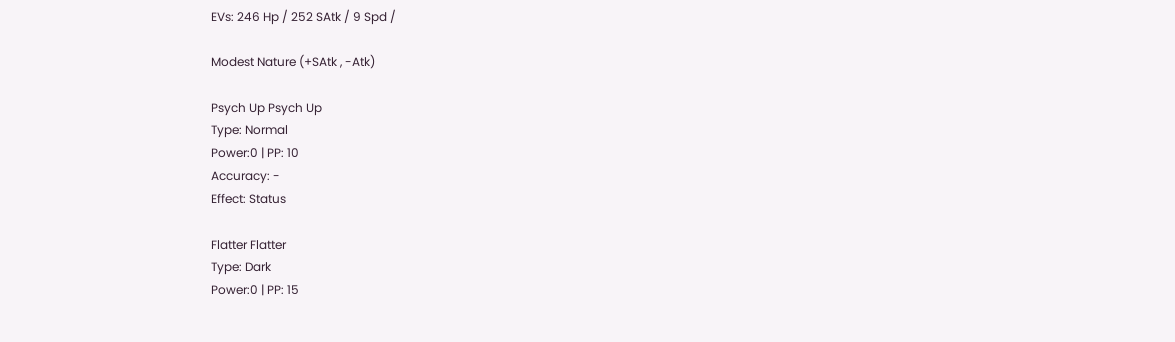EVs: 246 Hp / 252 SAtk / 9 Spd /

Modest Nature (+SAtk , -Atk)

Psych Up Psych Up
Type: Normal
Power:0 | PP: 10
Accuracy: -
Effect: Status

Flatter Flatter
Type: Dark
Power:0 | PP: 15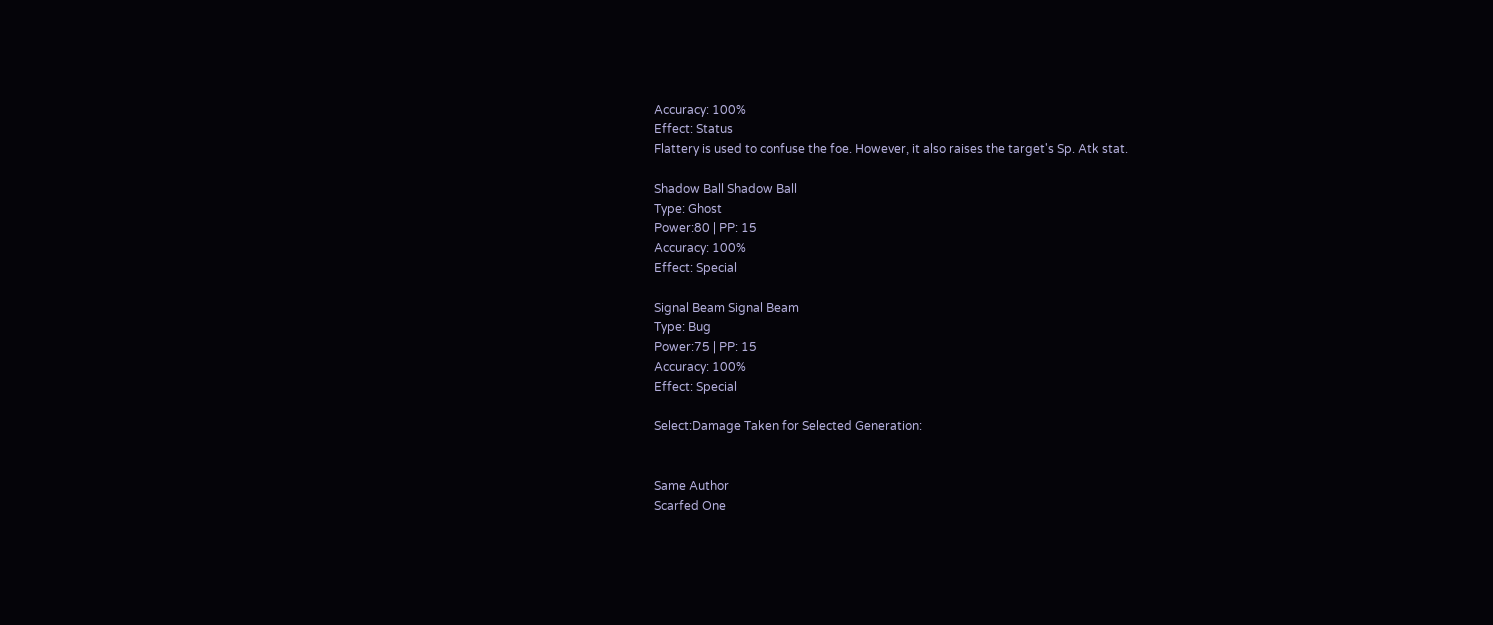Accuracy: 100%
Effect: Status
Flattery is used to confuse the foe. However, it also raises the target's Sp. Atk stat.

Shadow Ball Shadow Ball
Type: Ghost
Power:80 | PP: 15
Accuracy: 100%
Effect: Special

Signal Beam Signal Beam
Type: Bug
Power:75 | PP: 15
Accuracy: 100%
Effect: Special

Select:Damage Taken for Selected Generation:


Same Author
Scarfed One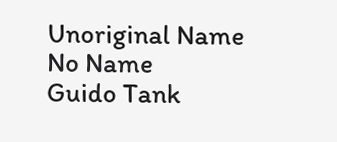Unoriginal Name
No Name
Guido Tank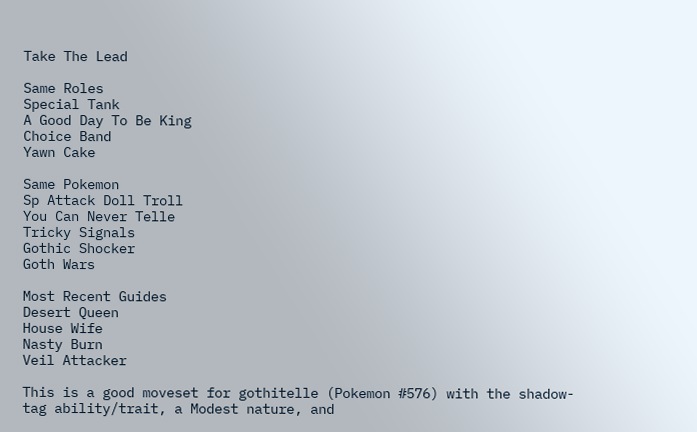Take The Lead

Same Roles
Special Tank
A Good Day To Be King
Choice Band
Yawn Cake

Same Pokemon
Sp Attack Doll Troll
You Can Never Telle
Tricky Signals
Gothic Shocker
Goth Wars

Most Recent Guides
Desert Queen
House Wife
Nasty Burn
Veil Attacker

This is a good moveset for gothitelle (Pokemon #576) with the shadow-tag ability/trait, a Modest nature, and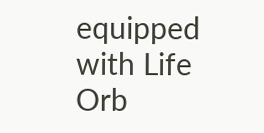equipped with Life Orb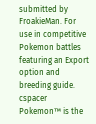submitted by FroakieMan. For use in competitive Pokemon battles featuring an Export option and breeding guide.
cspacer Pokemon™ is the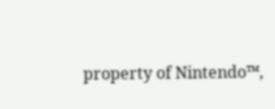property of Nintendo™,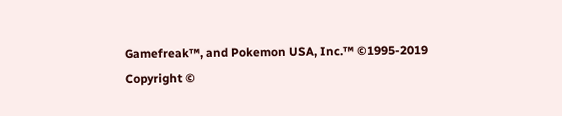Gamefreak™, and Pokemon USA, Inc.™ ©1995-2019
Copyright ©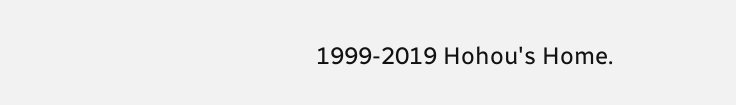1999-2019 Hohou's Home.